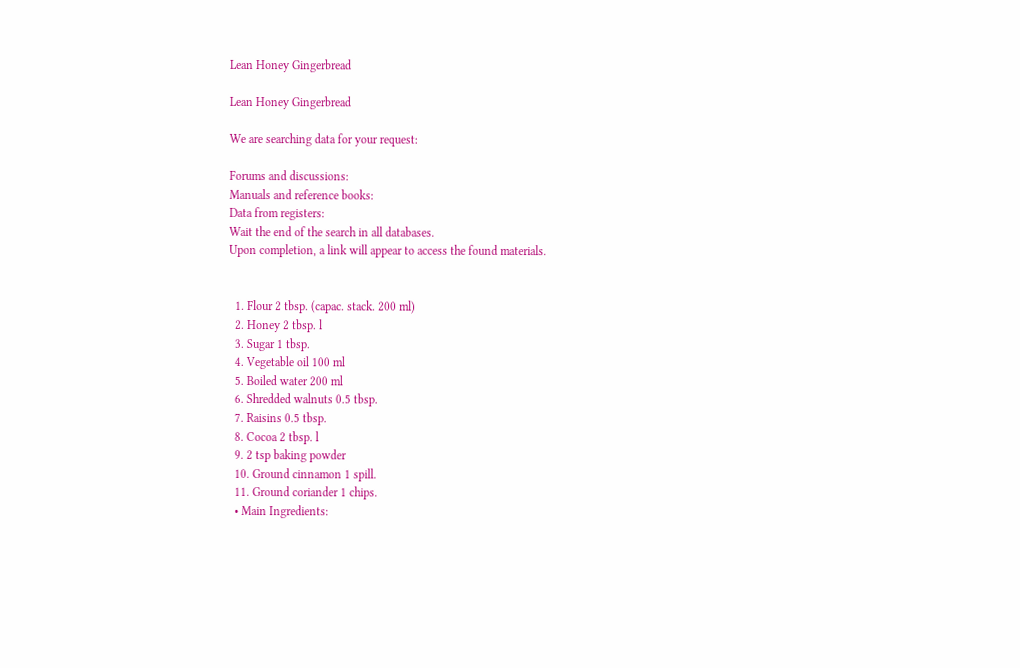Lean Honey Gingerbread

Lean Honey Gingerbread

We are searching data for your request:

Forums and discussions:
Manuals and reference books:
Data from registers:
Wait the end of the search in all databases.
Upon completion, a link will appear to access the found materials.


  1. Flour 2 tbsp. (capac. stack. 200 ml)
  2. Honey 2 tbsp. l
  3. Sugar 1 tbsp.
  4. Vegetable oil 100 ml
  5. Boiled water 200 ml
  6. Shredded walnuts 0.5 tbsp.
  7. Raisins 0.5 tbsp.
  8. Cocoa 2 tbsp. l
  9. 2 tsp baking powder
  10. Ground cinnamon 1 spill.
  11. Ground coriander 1 chips.
  • Main Ingredients: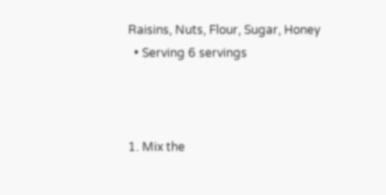Raisins, Nuts, Flour, Sugar, Honey
  • Serving 6 servings



1. Mix the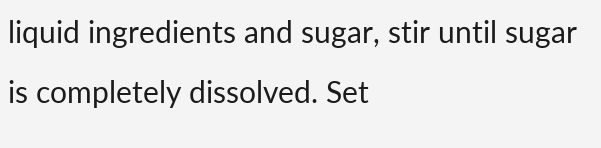liquid ingredients and sugar, stir until sugar is completely dissolved. Set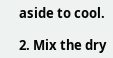aside to cool.

2. Mix the dry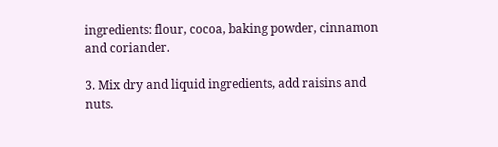ingredients: flour, cocoa, baking powder, cinnamon and coriander.

3. Mix dry and liquid ingredients, add raisins and nuts.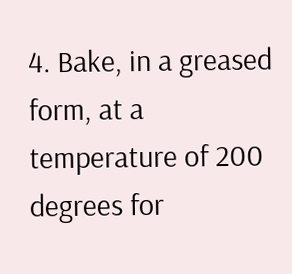4. Bake, in a greased form, at a temperature of 200 degrees for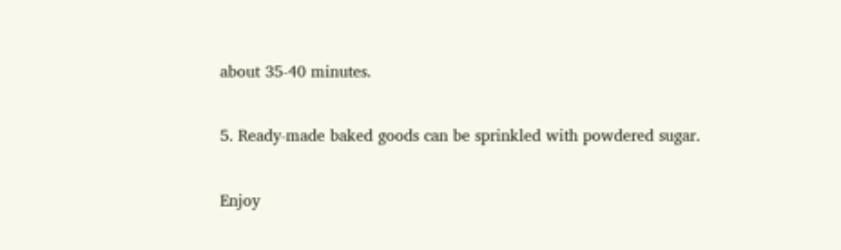about 35-40 minutes.

5. Ready-made baked goods can be sprinkled with powdered sugar.

Enjoy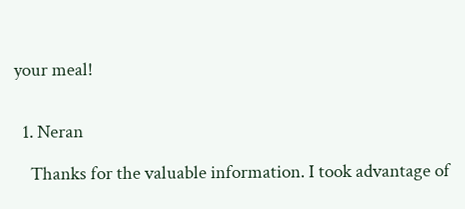your meal!


  1. Neran

    Thanks for the valuable information. I took advantage of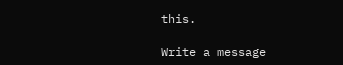this.

Write a message